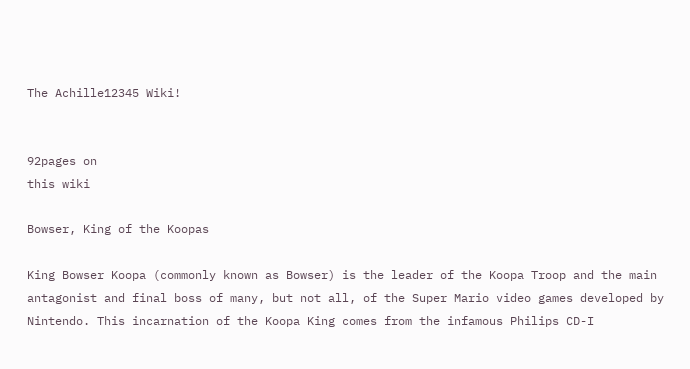The Achille12345 Wiki!


92pages on
this wiki

Bowser, King of the Koopas

King Bowser Koopa (commonly known as Bowser) is the leader of the Koopa Troop and the main antagonist and final boss of many, but not all, of the Super Mario video games developed by Nintendo. This incarnation of the Koopa King comes from the infamous Philips CD-I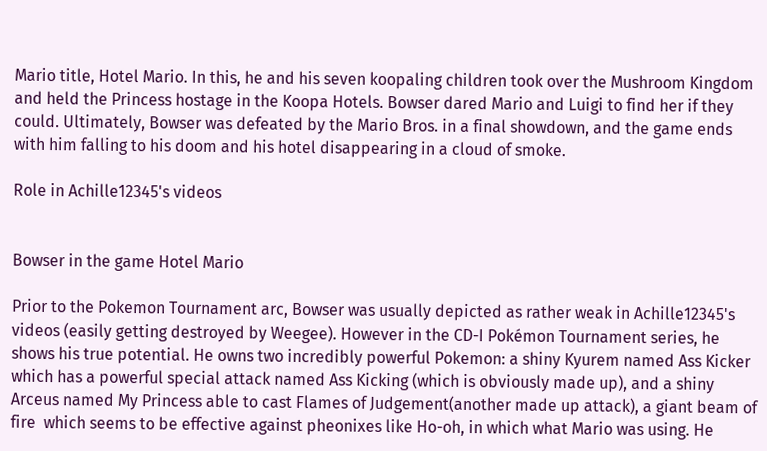Mario title, Hotel Mario. In this, he and his seven koopaling children took over the Mushroom Kingdom and held the Princess hostage in the Koopa Hotels. Bowser dared Mario and Luigi to find her if they could. Ultimately, Bowser was defeated by the Mario Bros. in a final showdown, and the game ends with him falling to his doom and his hotel disappearing in a cloud of smoke.

Role in Achille12345's videos


Bowser in the game Hotel Mario

Prior to the Pokemon Tournament arc, Bowser was usually depicted as rather weak in Achille12345's videos (easily getting destroyed by Weegee). However in the CD-I Pokémon Tournament series, he shows his true potential. He owns two incredibly powerful Pokemon: a shiny Kyurem named Ass Kicker which has a powerful special attack named Ass Kicking (which is obviously made up), and a shiny Arceus named My Princess able to cast Flames of Judgement(another made up attack), a giant beam of fire  which seems to be effective against pheonixes like Ho-oh, in which what Mario was using. He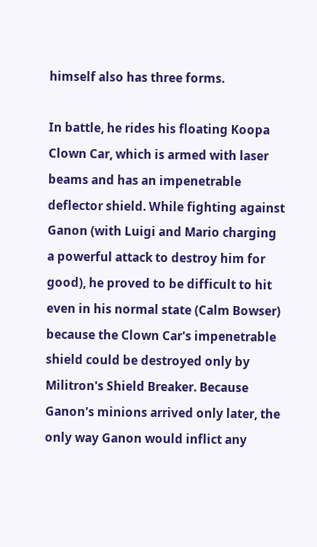himself also has three forms.

In battle, he rides his floating Koopa Clown Car, which is armed with laser beams and has an impenetrable deflector shield. While fighting against Ganon (with Luigi and Mario charging a powerful attack to destroy him for good), he proved to be difficult to hit even in his normal state (Calm Bowser) because the Clown Car's impenetrable shield could be destroyed only by Militron's Shield Breaker. Because Ganon's minions arrived only later, the only way Ganon would inflict any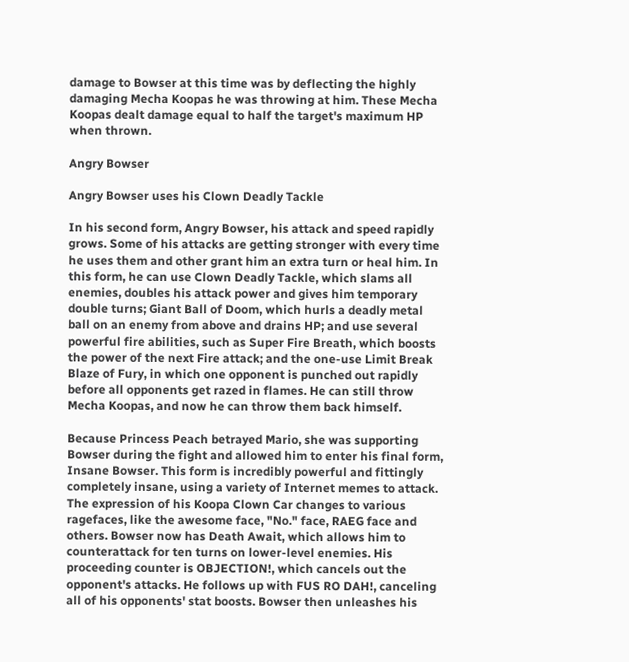damage to Bowser at this time was by deflecting the highly damaging Mecha Koopas he was throwing at him. These Mecha Koopas dealt damage equal to half the target's maximum HP when thrown.

Angry Bowser

Angry Bowser uses his Clown Deadly Tackle

In his second form, Angry Bowser, his attack and speed rapidly grows. Some of his attacks are getting stronger with every time he uses them and other grant him an extra turn or heal him. In this form, he can use Clown Deadly Tackle, which slams all enemies, doubles his attack power and gives him temporary double turns; Giant Ball of Doom, which hurls a deadly metal ball on an enemy from above and drains HP; and use several powerful fire abilities, such as Super Fire Breath, which boosts the power of the next Fire attack; and the one-use Limit Break Blaze of Fury, in which one opponent is punched out rapidly before all opponents get razed in flames. He can still throw Mecha Koopas, and now he can throw them back himself.

Because Princess Peach betrayed Mario, she was supporting Bowser during the fight and allowed him to enter his final form, Insane Bowser. This form is incredibly powerful and fittingly completely insane, using a variety of Internet memes to attack. The expression of his Koopa Clown Car changes to various ragefaces, like the awesome face, "No." face, RAEG face and others. Bowser now has Death Await, which allows him to counterattack for ten turns on lower-level enemies. His proceeding counter is OBJECTION!, which cancels out the opponent's attacks. He follows up with FUS RO DAH!, canceling all of his opponents' stat boosts. Bowser then unleashes his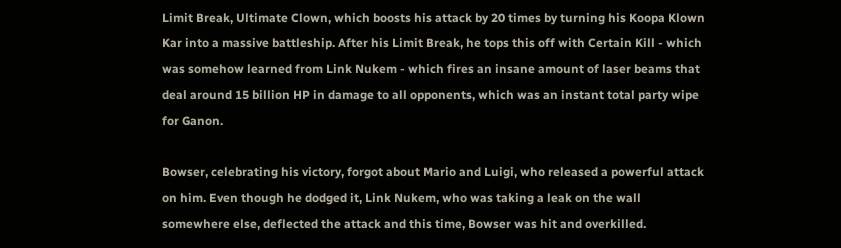Limit Break, Ultimate Clown, which boosts his attack by 20 times by turning his Koopa Klown Kar into a massive battleship. After his Limit Break, he tops this off with Certain Kill - which was somehow learned from Link Nukem - which fires an insane amount of laser beams that deal around 15 billion HP in damage to all opponents, which was an instant total party wipe for Ganon.

Bowser, celebrating his victory, forgot about Mario and Luigi, who released a powerful attack on him. Even though he dodged it, Link Nukem, who was taking a leak on the wall somewhere else, deflected the attack and this time, Bowser was hit and overkilled.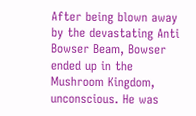After being blown away by the devastating Anti Bowser Beam, Bowser ended up in the Mushroom Kingdom, unconscious. He was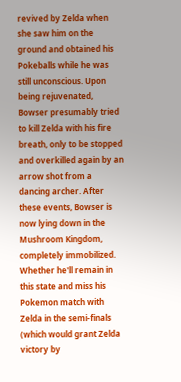revived by Zelda when she saw him on the ground and obtained his Pokeballs while he was still unconscious. Upon being rejuvenated, Bowser presumably tried to kill Zelda with his fire breath, only to be stopped and overkilled again by an arrow shot from a dancing archer. After these events, Bowser is now lying down in the Mushroom Kingdom, completely immobilized. Whether he'll remain in this state and miss his Pokemon match with Zelda in the semi-finals (which would grant Zelda victory by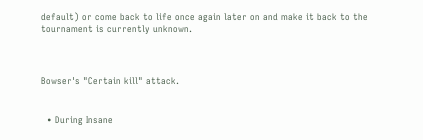default) or come back to life once again later on and make it back to the tournament is currently unknown.



Bowser's "Certain kill" attack.


  • During Insane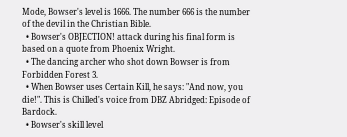Mode, Bowser's level is 1666. The number 666 is the number of the devil in the Christian Bible.
  • Bowser's OBJECTION! attack during his final form is based on a quote from Phoenix Wright.
  • The dancing archer who shot down Bowser is from Forbidden Forest 3.
  • When Bowser uses Certain Kill, he says: "And now, you die!". This is Chilled's voice from DBZ Abridged: Episode of Bardock.
  • Bowser's skill level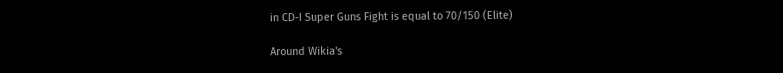in CD-I Super Guns Fight is equal to 70/150 (Elite)

Around Wikia's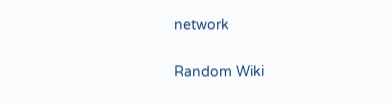network

Random Wiki